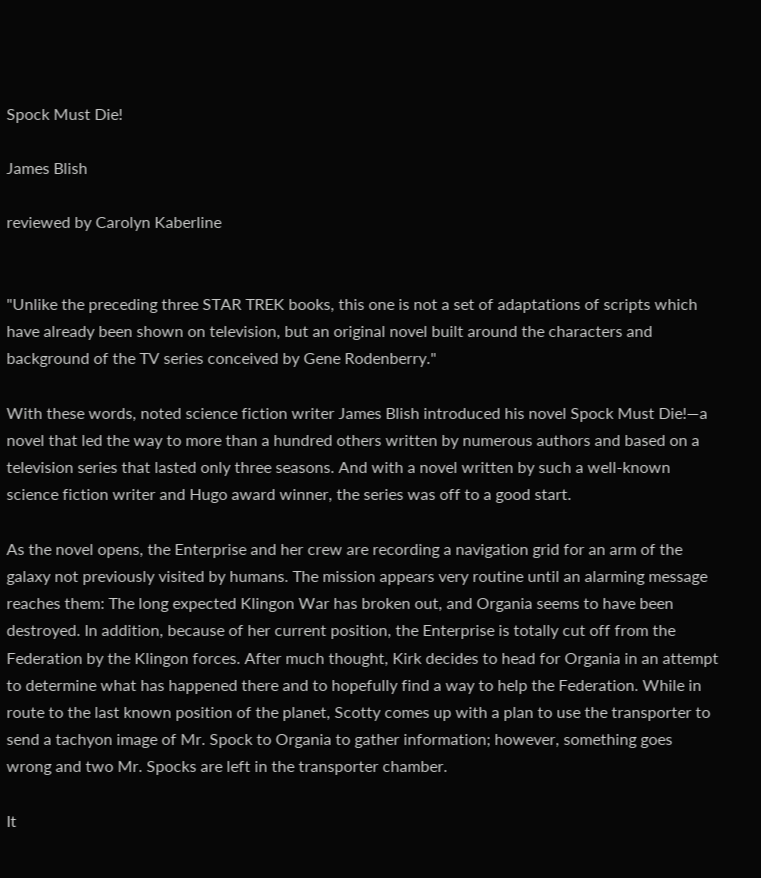Spock Must Die!

James Blish

reviewed by Carolyn Kaberline


"Unlike the preceding three STAR TREK books, this one is not a set of adaptations of scripts which have already been shown on television, but an original novel built around the characters and background of the TV series conceived by Gene Rodenberry."

With these words, noted science fiction writer James Blish introduced his novel Spock Must Die!—a novel that led the way to more than a hundred others written by numerous authors and based on a television series that lasted only three seasons. And with a novel written by such a well-known science fiction writer and Hugo award winner, the series was off to a good start.

As the novel opens, the Enterprise and her crew are recording a navigation grid for an arm of the galaxy not previously visited by humans. The mission appears very routine until an alarming message reaches them: The long expected Klingon War has broken out, and Organia seems to have been destroyed. In addition, because of her current position, the Enterprise is totally cut off from the Federation by the Klingon forces. After much thought, Kirk decides to head for Organia in an attempt to determine what has happened there and to hopefully find a way to help the Federation. While in route to the last known position of the planet, Scotty comes up with a plan to use the transporter to send a tachyon image of Mr. Spock to Organia to gather information; however, something goes wrong and two Mr. Spocks are left in the transporter chamber.

It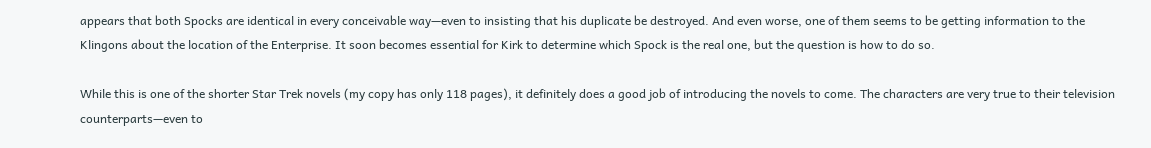appears that both Spocks are identical in every conceivable way—even to insisting that his duplicate be destroyed. And even worse, one of them seems to be getting information to the Klingons about the location of the Enterprise. It soon becomes essential for Kirk to determine which Spock is the real one, but the question is how to do so.

While this is one of the shorter Star Trek novels (my copy has only 118 pages), it definitely does a good job of introducing the novels to come. The characters are very true to their television counterparts—even to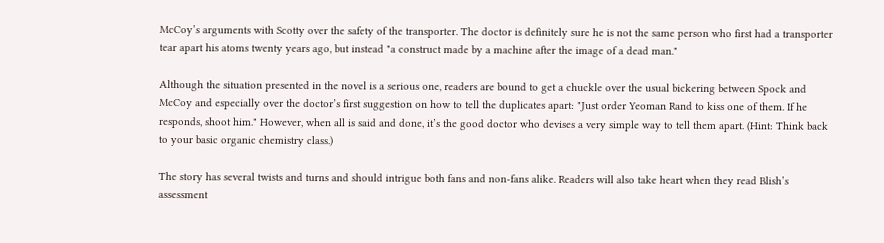McCoy’s arguments with Scotty over the safety of the transporter. The doctor is definitely sure he is not the same person who first had a transporter tear apart his atoms twenty years ago, but instead "a construct made by a machine after the image of a dead man."

Although the situation presented in the novel is a serious one, readers are bound to get a chuckle over the usual bickering between Spock and McCoy and especially over the doctor’s first suggestion on how to tell the duplicates apart: "Just order Yeoman Rand to kiss one of them. If he responds, shoot him." However, when all is said and done, it’s the good doctor who devises a very simple way to tell them apart. (Hint: Think back to your basic organic chemistry class.)

The story has several twists and turns and should intrigue both fans and non-fans alike. Readers will also take heart when they read Blish’s assessment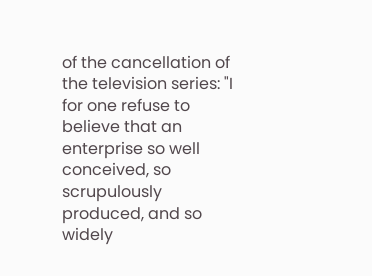of the cancellation of the television series: "I for one refuse to believe that an enterprise so well conceived, so scrupulously produced, and so widely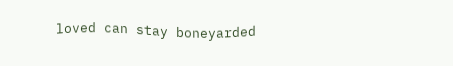loved can stay boneyarded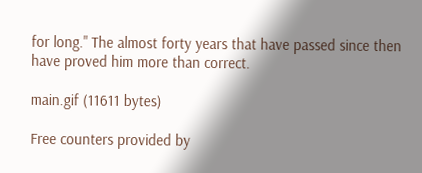for long." The almost forty years that have passed since then have proved him more than correct.

main.gif (11611 bytes)

Free counters provided by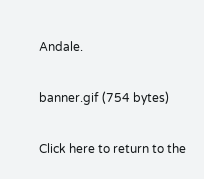Andale.

banner.gif (754 bytes)

Click here to return to the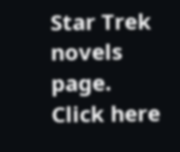Star Trek novels page.
Click here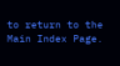to return to the Main Index Page.